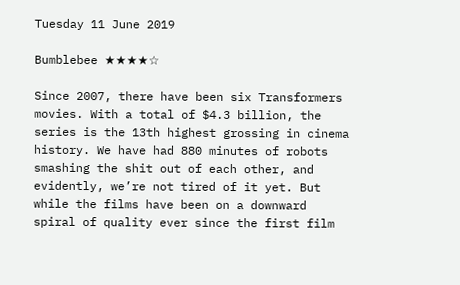Tuesday 11 June 2019

Bumblebee ★★★★☆

Since 2007, there have been six Transformers movies. With a total of $4.3 billion, the series is the 13th highest grossing in cinema history. We have had 880 minutes of robots smashing the shit out of each other, and evidently, we’re not tired of it yet. But while the films have been on a downward spiral of quality ever since the first film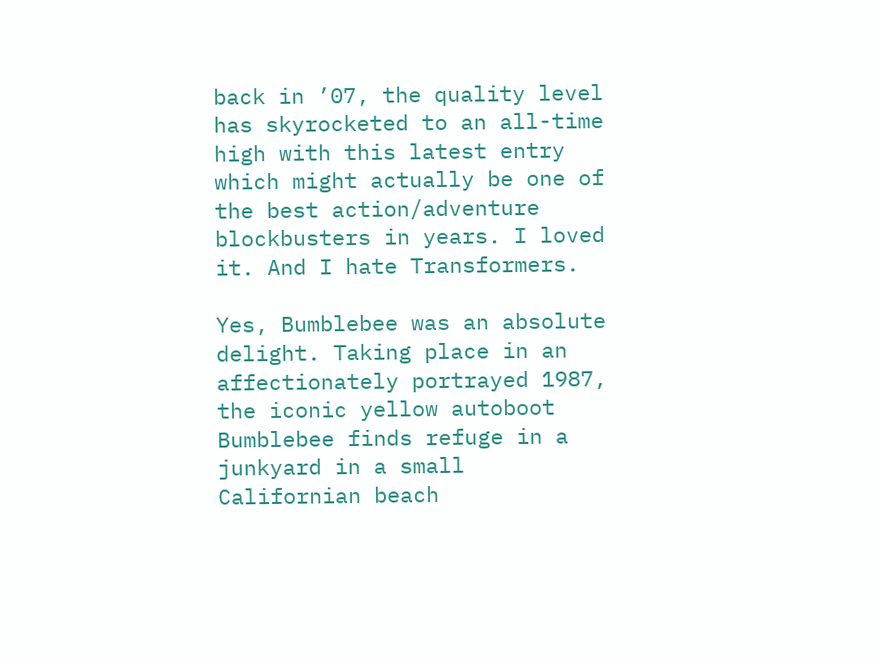back in ’07, the quality level has skyrocketed to an all-time high with this latest entry which might actually be one of the best action/adventure blockbusters in years. I loved it. And I hate Transformers.

Yes, Bumblebee was an absolute delight. Taking place in an affectionately portrayed 1987, the iconic yellow autoboot Bumblebee finds refuge in a junkyard in a small Californian beach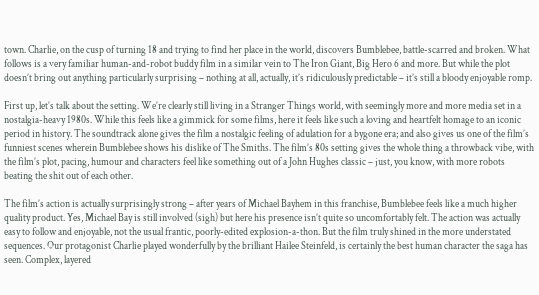town. Charlie, on the cusp of turning 18 and trying to find her place in the world, discovers Bumblebee, battle-scarred and broken. What follows is a very familiar human-and-robot buddy film in a similar vein to The Iron Giant, Big Hero 6 and more. But while the plot doesn’t bring out anything particularly surprising – nothing at all, actually, it’s ridiculously predictable – it’s still a bloody enjoyable romp.

First up, let’s talk about the setting. We’re clearly still living in a Stranger Things world, with seemingly more and more media set in a nostalgia-heavy 1980s. While this feels like a gimmick for some films, here it feels like such a loving and heartfelt homage to an iconic period in history. The soundtrack alone gives the film a nostalgic feeling of adulation for a bygone era; and also gives us one of the film’s funniest scenes wherein Bumblebee shows his dislike of The Smiths. The film’s 80s setting gives the whole thing a throwback vibe, with the film’s plot, pacing, humour and characters feel like something out of a John Hughes classic – just, you know, with more robots beating the shit out of each other.

The film’s action is actually surprisingly strong – after years of Michael Bayhem in this franchise, Bumblebee feels like a much higher quality product. Yes, Michael Bay is still involved (sigh) but here his presence isn’t quite so uncomfortably felt. The action was actually easy to follow and enjoyable, not the usual frantic, poorly-edited explosion-a-thon. But the film truly shined in the more understated sequences. Our protagonist Charlie played wonderfully by the brilliant Hailee Steinfeld, is certainly the best human character the saga has seen. Complex, layered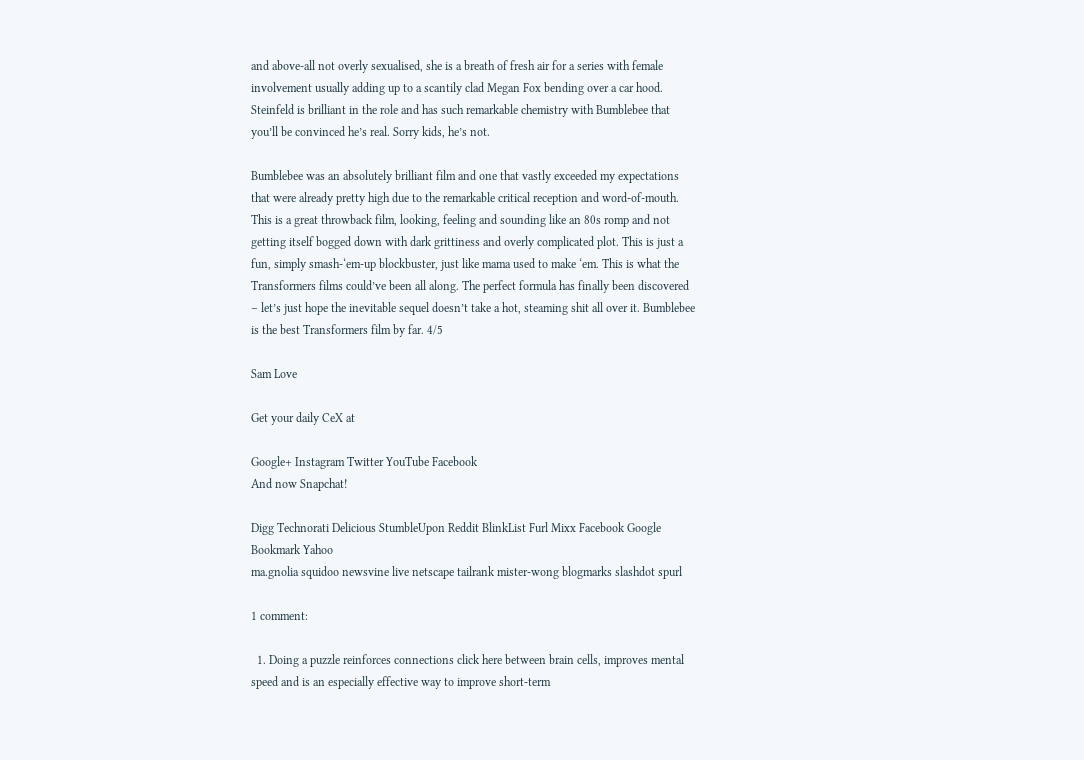and above-all not overly sexualised, she is a breath of fresh air for a series with female involvement usually adding up to a scantily clad Megan Fox bending over a car hood. Steinfeld is brilliant in the role and has such remarkable chemistry with Bumblebee that you’ll be convinced he’s real. Sorry kids, he’s not.

Bumblebee was an absolutely brilliant film and one that vastly exceeded my expectations that were already pretty high due to the remarkable critical reception and word-of-mouth. This is a great throwback film, looking, feeling and sounding like an 80s romp and not getting itself bogged down with dark grittiness and overly complicated plot. This is just a fun, simply smash-‘em-up blockbuster, just like mama used to make ‘em. This is what the Transformers films could’ve been all along. The perfect formula has finally been discovered – let’s just hope the inevitable sequel doesn’t take a hot, steaming shit all over it. Bumblebee is the best Transformers film by far. 4/5

Sam Love

Get your daily CeX at

Google+ Instagram Twitter YouTube Facebook
And now Snapchat!

Digg Technorati Delicious StumbleUpon Reddit BlinkList Furl Mixx Facebook Google Bookmark Yahoo
ma.gnolia squidoo newsvine live netscape tailrank mister-wong blogmarks slashdot spurl

1 comment:

  1. Doing a puzzle reinforces connections click here between brain cells, improves mental speed and is an especially effective way to improve short-term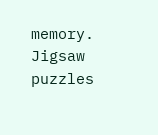memory. Jigsaw puzzles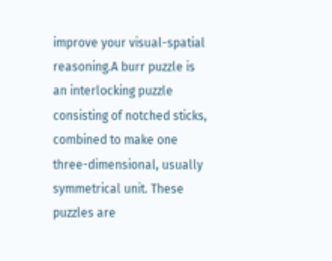improve your visual-spatial reasoning.A burr puzzle is an interlocking puzzle consisting of notched sticks, combined to make one three-dimensional, usually symmetrical unit. These puzzles are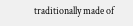traditionally made of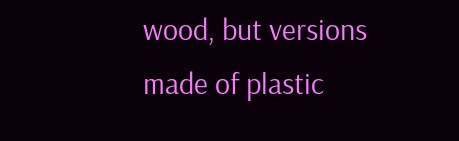wood, but versions made of plastic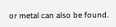or metal can also be found.